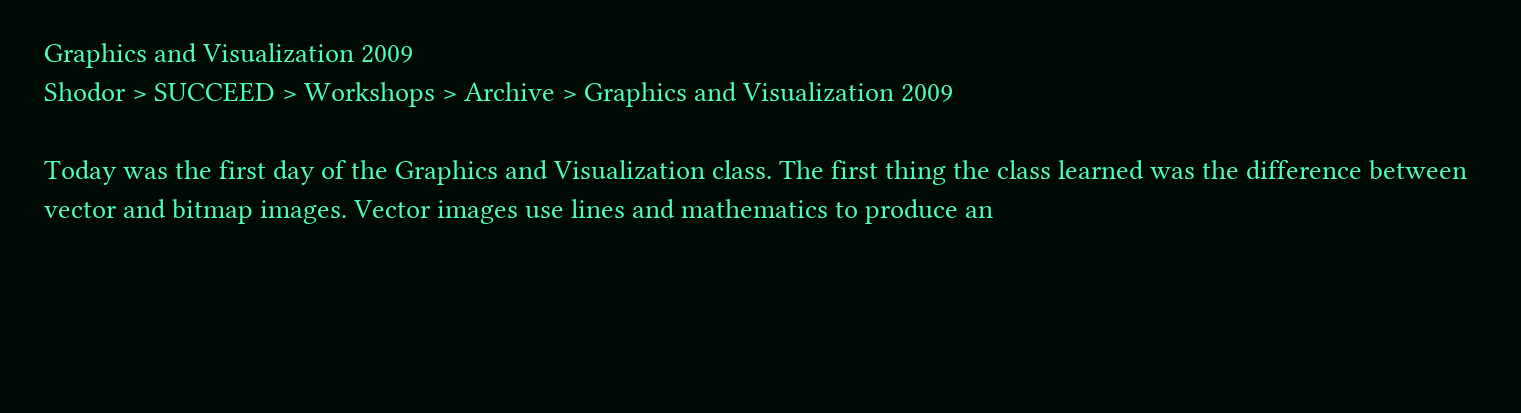Graphics and Visualization 2009
Shodor > SUCCEED > Workshops > Archive > Graphics and Visualization 2009

Today was the first day of the Graphics and Visualization class. The first thing the class learned was the difference between vector and bitmap images. Vector images use lines and mathematics to produce an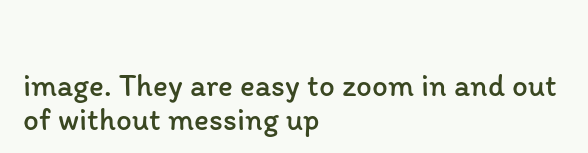image. They are easy to zoom in and out of without messing up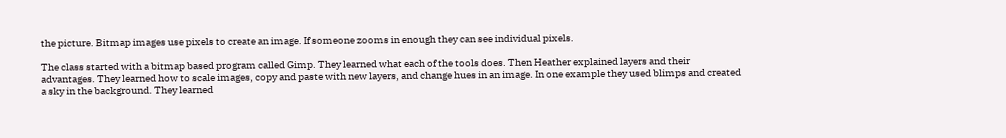the picture. Bitmap images use pixels to create an image. If someone zooms in enough they can see individual pixels.

The class started with a bitmap based program called Gimp. They learned what each of the tools does. Then Heather explained layers and their advantages. They learned how to scale images, copy and paste with new layers, and change hues in an image. In one example they used blimps and created a sky in the background. They learned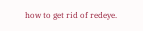how to get rid of redeye.